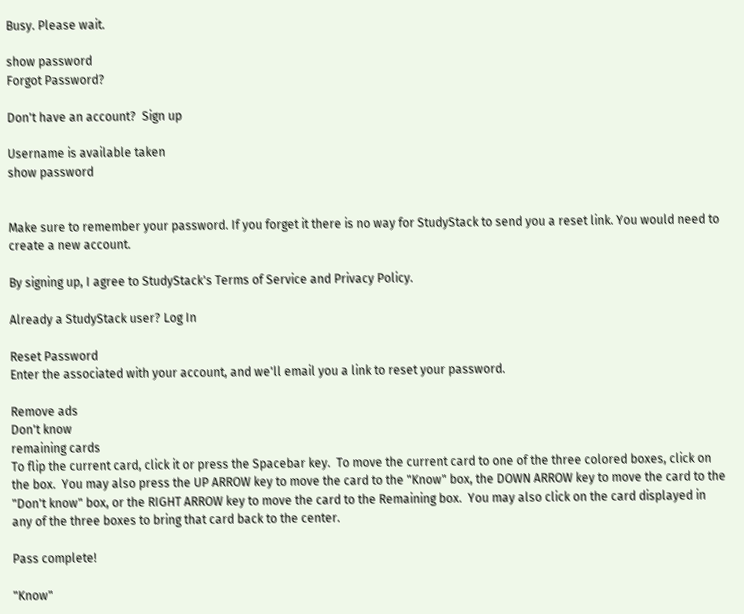Busy. Please wait.

show password
Forgot Password?

Don't have an account?  Sign up

Username is available taken
show password


Make sure to remember your password. If you forget it there is no way for StudyStack to send you a reset link. You would need to create a new account.

By signing up, I agree to StudyStack's Terms of Service and Privacy Policy.

Already a StudyStack user? Log In

Reset Password
Enter the associated with your account, and we'll email you a link to reset your password.

Remove ads
Don't know
remaining cards
To flip the current card, click it or press the Spacebar key.  To move the current card to one of the three colored boxes, click on the box.  You may also press the UP ARROW key to move the card to the "Know" box, the DOWN ARROW key to move the card to the "Don't know" box, or the RIGHT ARROW key to move the card to the Remaining box.  You may also click on the card displayed in any of the three boxes to bring that card back to the center.

Pass complete!

"Know"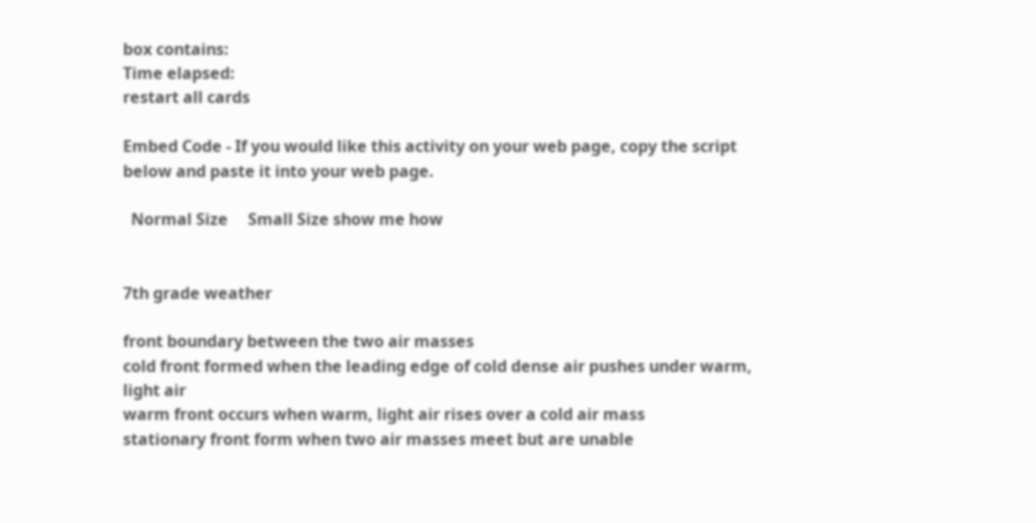box contains:
Time elapsed:
restart all cards

Embed Code - If you would like this activity on your web page, copy the script below and paste it into your web page.

  Normal Size     Small Size show me how


7th grade weather

front boundary between the two air masses
cold front formed when the leading edge of cold dense air pushes under warm, light air
warm front occurs when warm, light air rises over a cold air mass
stationary front form when two air masses meet but are unable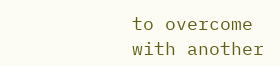to overcome with another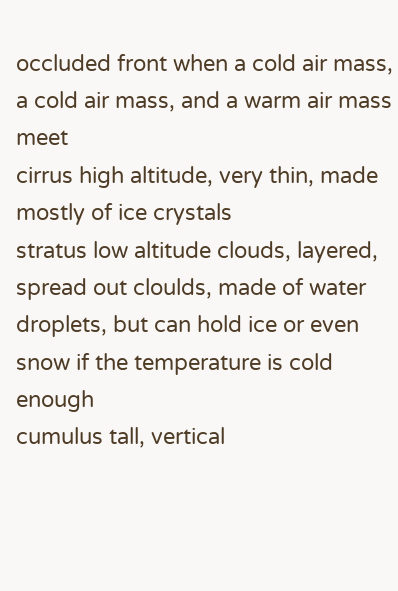occluded front when a cold air mass, a cold air mass, and a warm air mass meet
cirrus high altitude, very thin, made mostly of ice crystals
stratus low altitude clouds, layered, spread out cloulds, made of water droplets, but can hold ice or even snow if the temperature is cold enough
cumulus tall, vertical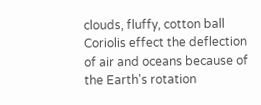clouds, fluffy, cotton ball
Coriolis effect the deflection of air and oceans because of the Earth's rotation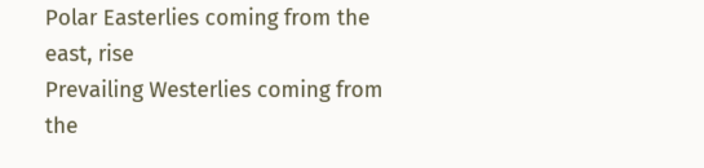Polar Easterlies coming from the east, rise
Prevailing Westerlies coming from the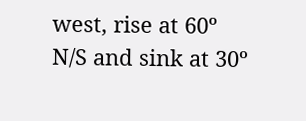west, rise at 60º N/S and sink at 30º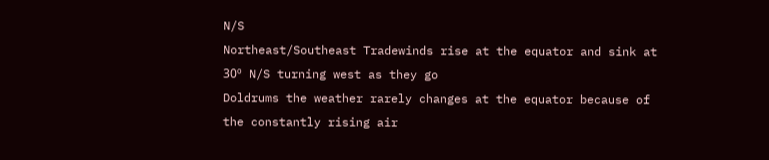N/S
Northeast/Southeast Tradewinds rise at the equator and sink at 30º N/S turning west as they go
Doldrums the weather rarely changes at the equator because of the constantly rising air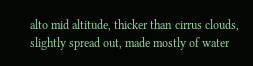alto mid altitude, thicker than cirrus clouds, slightly spread out, made mostly of water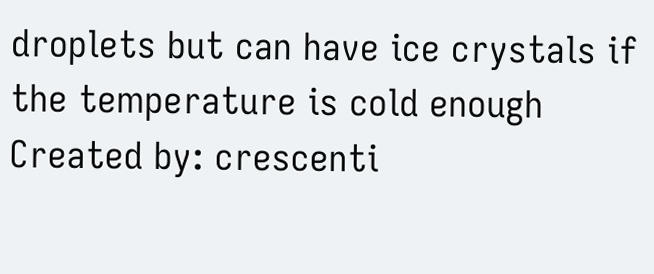droplets but can have ice crystals if the temperature is cold enough
Created by: crescenti